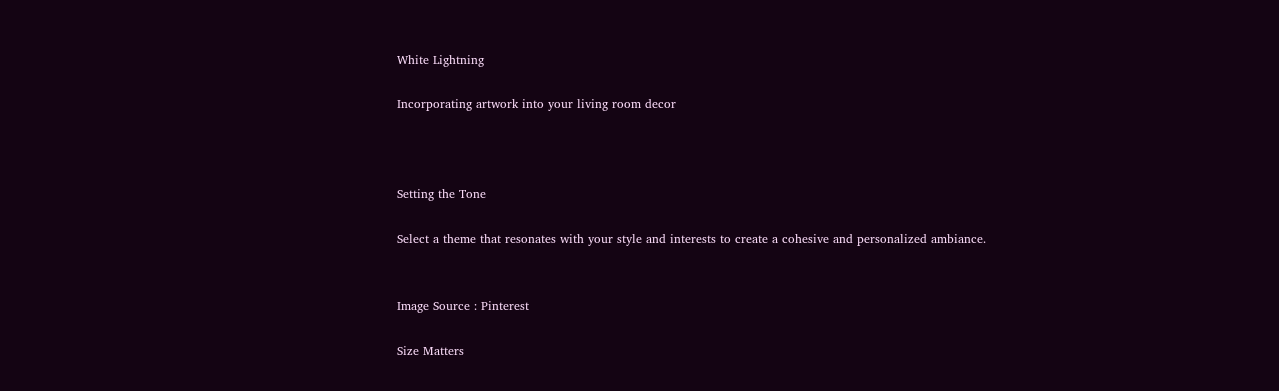White Lightning

Incorporating artwork into your living room decor



Setting the Tone

Select a theme that resonates with your style and interests to create a cohesive and personalized ambiance.


Image Source : Pinterest

Size Matters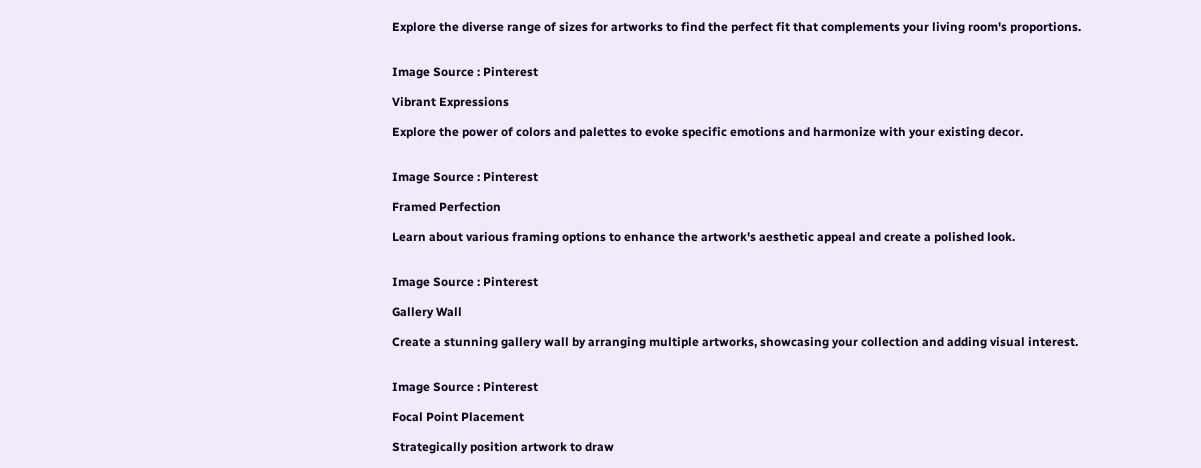Explore the diverse range of sizes for artworks to find the perfect fit that complements your living room's proportions.


Image Source : Pinterest

Vibrant Expressions

Explore the power of colors and palettes to evoke specific emotions and harmonize with your existing decor.


Image Source : Pinterest

Framed Perfection

Learn about various framing options to enhance the artwork's aesthetic appeal and create a polished look.


Image Source : Pinterest

Gallery Wall

Create a stunning gallery wall by arranging multiple artworks, showcasing your collection and adding visual interest.


Image Source : Pinterest

Focal Point Placement

Strategically position artwork to draw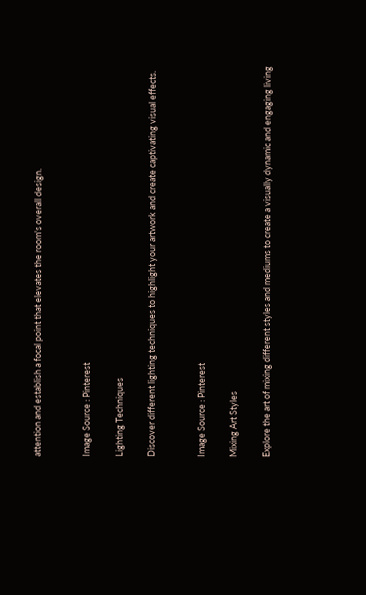attention and establish a focal point that elevates the room's overall design.


Image Source : Pinterest

Lighting Techniques

Discover different lighting techniques to highlight your artwork and create captivating visual effects.


Image Source : Pinterest

Mixing Art Styles

Explore the art of mixing different styles and mediums to create a visually dynamic and engaging living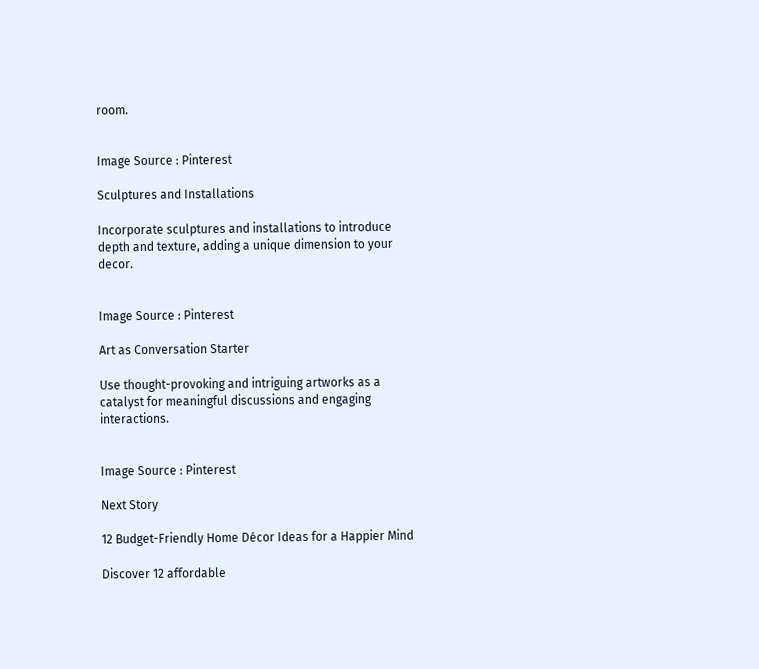room.


Image Source : Pinterest

Sculptures and Installations

Incorporate sculptures and installations to introduce depth and texture, adding a unique dimension to your decor.


Image Source : Pinterest

Art as Conversation Starter

Use thought-provoking and intriguing artworks as a catalyst for meaningful discussions and engaging interactions.


Image Source : Pinterest

Next Story

12 Budget-Friendly Home Décor Ideas for a Happier Mind

Discover 12 affordable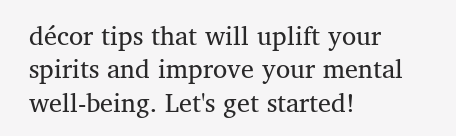décor tips that will uplift your spirits and improve your mental well-being. Let's get started!